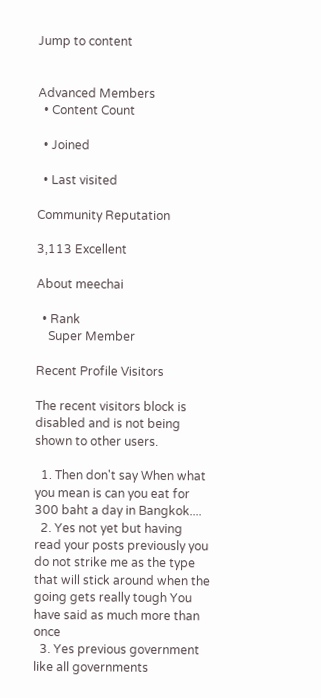Jump to content


Advanced Members
  • Content Count

  • Joined

  • Last visited

Community Reputation

3,113 Excellent

About meechai

  • Rank
    Super Member

Recent Profile Visitors

The recent visitors block is disabled and is not being shown to other users.

  1. Then don't say When what you mean is can you eat for 300 baht a day in Bangkok....
  2. Yes not yet but having read your posts previously you do not strike me as the type that will stick around when the going gets really tough You have said as much more than once
  3. Yes previous government like all governments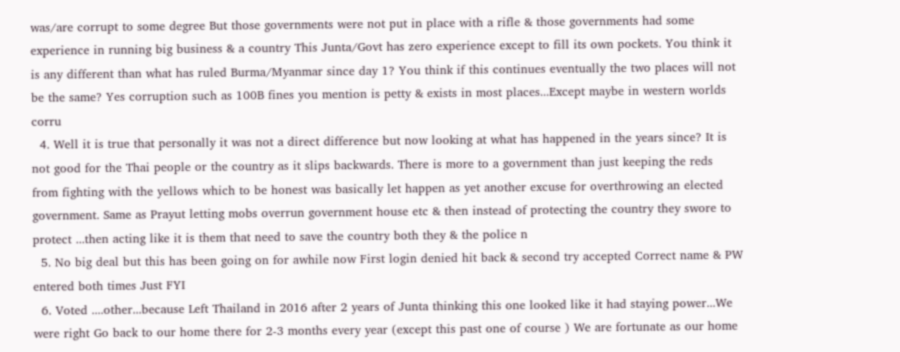was/are corrupt to some degree But those governments were not put in place with a rifle & those governments had some experience in running big business & a country This Junta/Govt has zero experience except to fill its own pockets. You think it is any different than what has ruled Burma/Myanmar since day 1? You think if this continues eventually the two places will not be the same? Yes corruption such as 100B fines you mention is petty & exists in most places...Except maybe in western worlds corru
  4. Well it is true that personally it was not a direct difference but now looking at what has happened in the years since? It is not good for the Thai people or the country as it slips backwards. There is more to a government than just keeping the reds from fighting with the yellows which to be honest was basically let happen as yet another excuse for overthrowing an elected government. Same as Prayut letting mobs overrun government house etc & then instead of protecting the country they swore to protect ...then acting like it is them that need to save the country both they & the police n
  5. No big deal but this has been going on for awhile now First login denied hit back & second try accepted Correct name & PW entered both times Just FYI
  6. Voted ....other...because Left Thailand in 2016 after 2 years of Junta thinking this one looked like it had staying power...We were right Go back to our home there for 2-3 months every year (except this past one of course ) We are fortunate as our home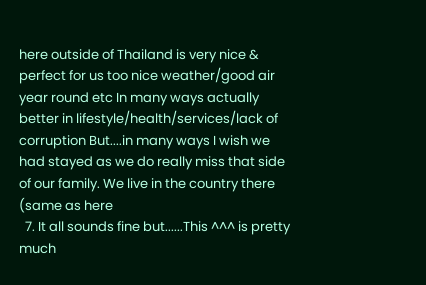here outside of Thailand is very nice & perfect for us too nice weather/good air year round etc In many ways actually better in lifestyle/health/services/lack of corruption But....in many ways I wish we had stayed as we do really miss that side of our family. We live in the country there (same as here
  7. It all sounds fine but......This ^^^ is pretty much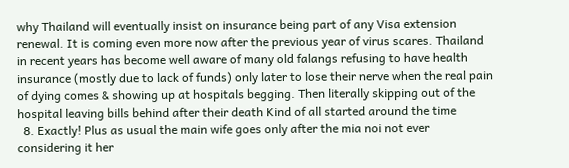why Thailand will eventually insist on insurance being part of any Visa extension renewal. It is coming even more now after the previous year of virus scares. Thailand in recent years has become well aware of many old falangs refusing to have health insurance (mostly due to lack of funds) only later to lose their nerve when the real pain of dying comes & showing up at hospitals begging. Then literally skipping out of the hospital leaving bills behind after their death Kind of all started around the time
  8. Exactly! Plus as usual the main wife goes only after the mia noi not ever considering it her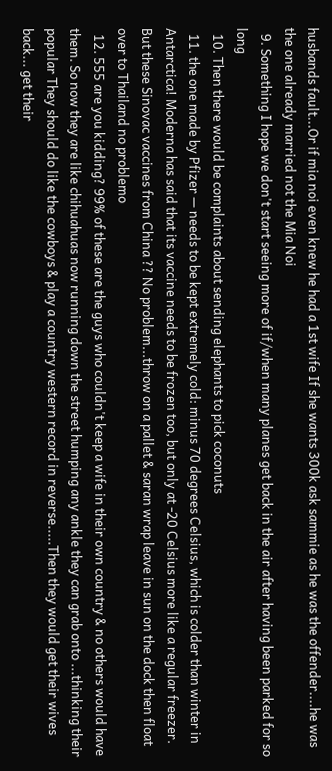husbands fault...Or if mia noi even knew he had a 1st wife If she wants 300k ask sammie as he was the offender....he was the one already married not the Mia Noi
  9. Something I hope we don't start seeing more of if/when many planes get back in the air after having been parked for so long
  10. Then there would be complaints about sending elephants to pick coconuts
  11. the one made by Pfizer — needs to be kept extremely cold: minus 70 degrees Celsius, which is colder than winter in Antarctica! Moderna has said that its vaccine needs to be frozen too, but only at -20 Celsius more like a regular freezer. But these Sinovac vaccines from China ?? No problem...throw on a pallet & saran wrap leave in sun on the dock then float over to Thailand no problemo
  12. 555 are you kidding? 99% of these are the guys who couldn't keep a wife in their own country & no others would have them. So now they are like chihuahuas now running down the street humping any ankle they can grab onto ...thinking their popular They should do like the cowboys & play a country western record in reverse.....Then they would get their wives back... get their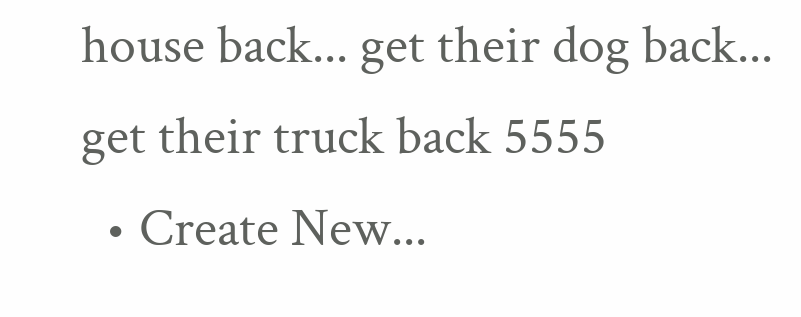house back... get their dog back... get their truck back 5555
  • Create New...